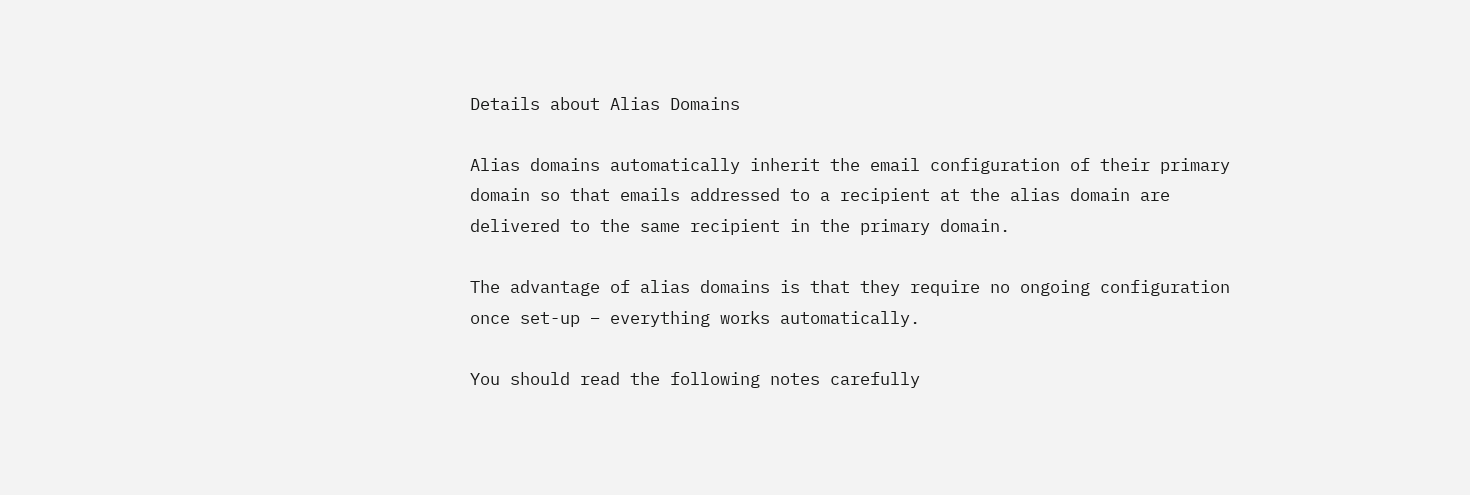Details about Alias Domains

Alias domains automatically inherit the email configuration of their primary domain so that emails addressed to a recipient at the alias domain are delivered to the same recipient in the primary domain.

The advantage of alias domains is that they require no ongoing configuration once set-up – everything works automatically.

You should read the following notes carefully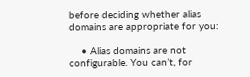before deciding whether alias domains are appropriate for you:

    • Alias domains are not configurable. You can’t, for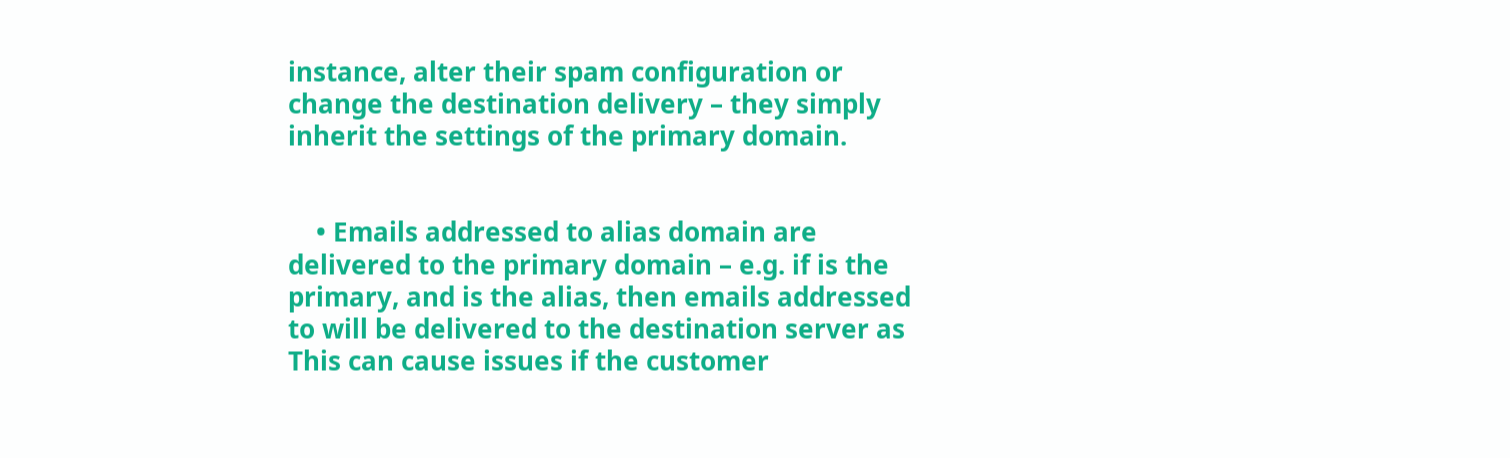instance, alter their spam configuration or change the destination delivery – they simply inherit the settings of the primary domain.


    • Emails addressed to alias domain are delivered to the primary domain – e.g. if is the primary, and is the alias, then emails addressed to will be delivered to the destination server as This can cause issues if the customer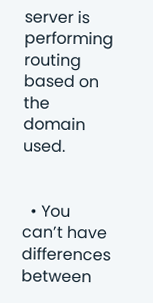server is performing routing based on the domain used.


  • You can’t have differences between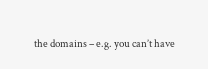the domains – e.g. you can’t have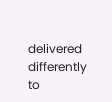delivered differently to